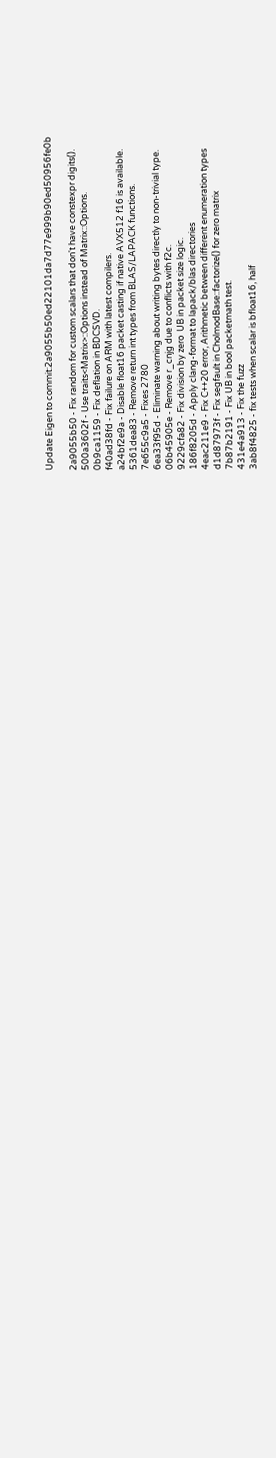Update Eigen to commit:2a9055b50ed22101da7d77e999b90ed50956fe0b

2a9055b50 - Fix random for custom scalars that don't have constexpr digits().
500a3602f - Use traits<Matrix>::Options instead of Matrix::Options.
0b9ca1159 - Fix deflation in BDCSVD.
f40ad38fd - Fix failure on ARM with latest compilers.
a24bf2e9a - Disable float16 packet casting if native AVX512 f16 is available.
5361dea83 - Remove return int types from BLAS/LAPACK functions.
7e655c9a5 - Fixes 2780
6ea33f95d - Eliminate warning about writing bytes directly to non-trivial type.
06b45905e - Remove r_cnjg due to conflicts with f2c.
9229cfa82 - Fix division by zero  UB in packet size logic.
186f8205d - Apply clang-format to lapack/blas directories
4eac211e9 - Fix C++20 error, Arithmetic between different enumeration types
d1d87973f - Fix segfault in CholmodBase::factorize() for zero matrix
7b87b2191 - Fix UB in bool packetmath test.
431e4a913 - Fix the fuzz
3ab8f4825 - fix tests when scalar is bfloat16, half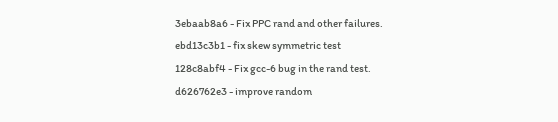3ebaab8a6 - Fix PPC rand and other failures.
ebd13c3b1 - fix skew symmetric test
128c8abf4 - Fix gcc-6 bug in the rand test.
d626762e3 - improve random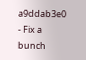a9ddab3e0 - Fix a bunch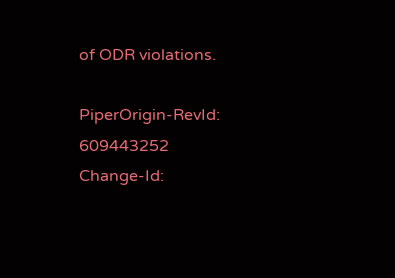of ODR violations.

PiperOrigin-RevId: 609443252
Change-Id: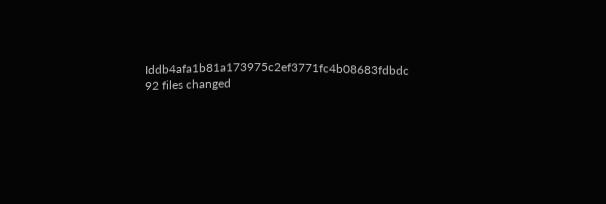Iddb4afa1b81a173975c2ef3771fc4b08683fdbdc
92 files changed